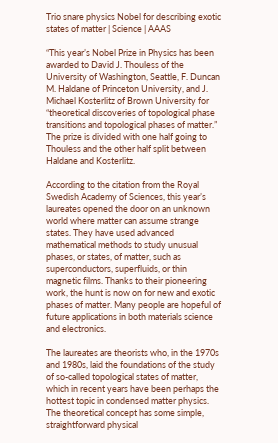Trio snare physics Nobel for describing exotic states of matter | Science | AAAS

“This year’s Nobel Prize in Physics has been awarded to David J. Thouless of the University of Washington, Seattle, F. Duncan M. Haldane of Princeton University, and J. Michael Kosterlitz of Brown University for “theoretical discoveries of topological phase transitions and topological phases of matter.” The prize is divided with one half going to Thouless and the other half split between Haldane and Kosterlitz.

According to the citation from the Royal Swedish Academy of Sciences, this year’s laureates opened the door on an unknown world where matter can assume strange states. They have used advanced mathematical methods to study unusual phases, or states, of matter, such as superconductors, superfluids, or thin magnetic films. Thanks to their pioneering work, the hunt is now on for new and exotic phases of matter. Many people are hopeful of future applications in both materials science and electronics.

The laureates are theorists who, in the 1970s and 1980s, laid the foundations of the study of so-called topological states of matter, which in recent years have been perhaps the hottest topic in condensed matter physics. The theoretical concept has some simple, straightforward physical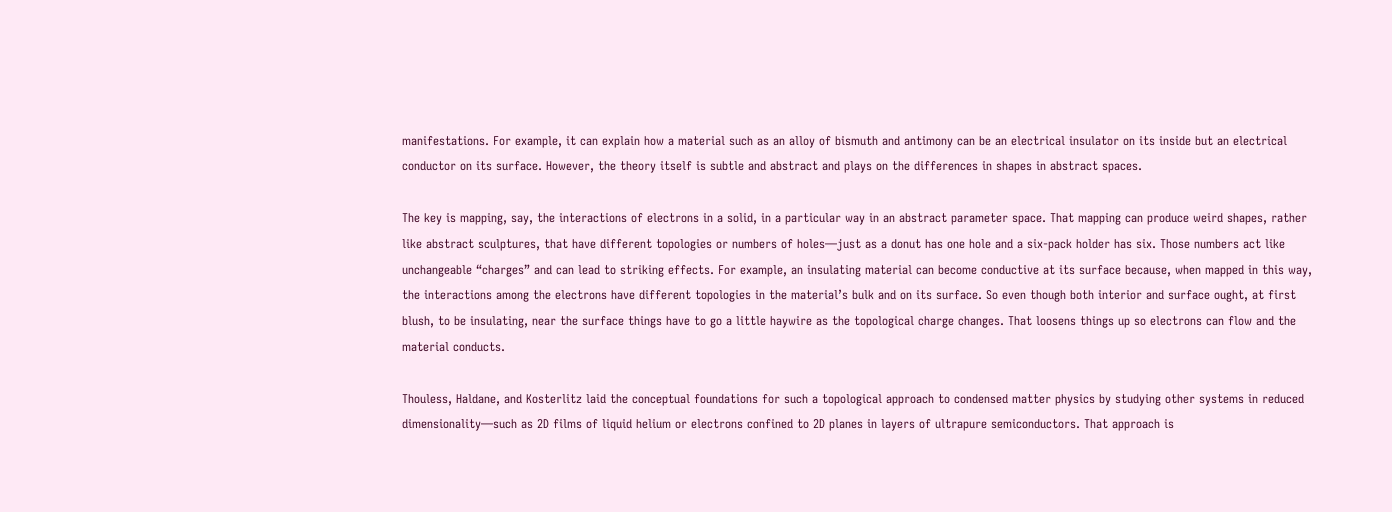manifestations. For example, it can explain how a material such as an alloy of bismuth and antimony can be an electrical insulator on its inside but an electrical conductor on its surface. However, the theory itself is subtle and abstract and plays on the differences in shapes in abstract spaces.

The key is mapping, say, the interactions of electrons in a solid, in a particular way in an abstract parameter space. That mapping can produce weird shapes, rather like abstract sculptures, that have different topologies or numbers of holes—just as a donut has one hole and a six-pack holder has six. Those numbers act like unchangeable “charges” and can lead to striking effects. For example, an insulating material can become conductive at its surface because, when mapped in this way, the interactions among the electrons have different topologies in the material’s bulk and on its surface. So even though both interior and surface ought, at first blush, to be insulating, near the surface things have to go a little haywire as the topological charge changes. That loosens things up so electrons can flow and the material conducts.

Thouless, Haldane, and Kosterlitz laid the conceptual foundations for such a topological approach to condensed matter physics by studying other systems in reduced dimensionality—such as 2D films of liquid helium or electrons confined to 2D planes in layers of ultrapure semiconductors. That approach is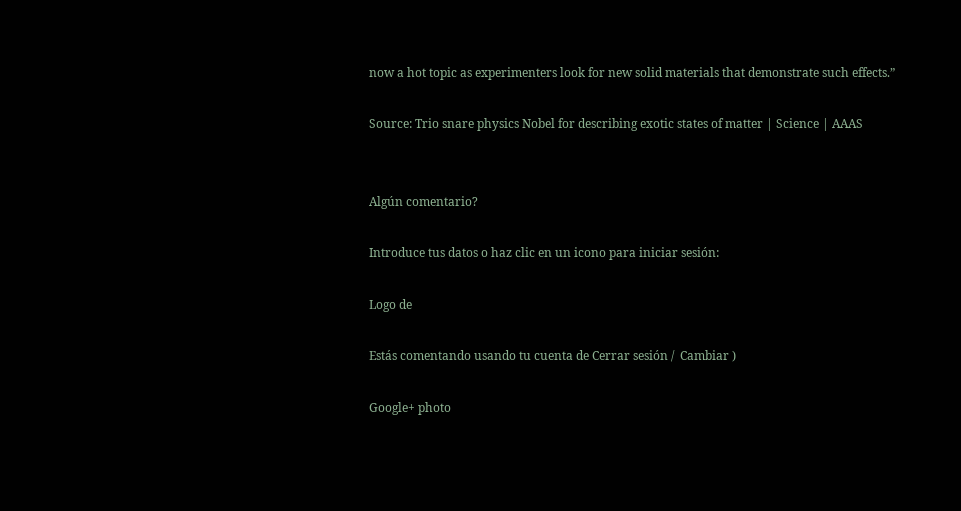now a hot topic as experimenters look for new solid materials that demonstrate such effects.”

Source: Trio snare physics Nobel for describing exotic states of matter | Science | AAAS


Algún comentario?

Introduce tus datos o haz clic en un icono para iniciar sesión:

Logo de

Estás comentando usando tu cuenta de Cerrar sesión /  Cambiar )

Google+ photo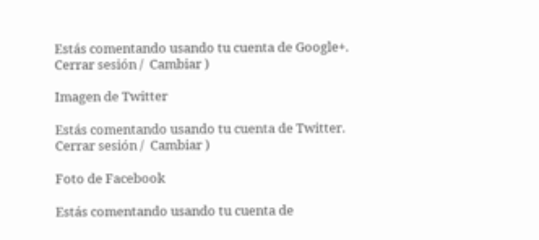Estás comentando usando tu cuenta de Google+. Cerrar sesión /  Cambiar )

Imagen de Twitter

Estás comentando usando tu cuenta de Twitter. Cerrar sesión /  Cambiar )

Foto de Facebook

Estás comentando usando tu cuenta de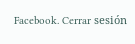Facebook. Cerrar sesión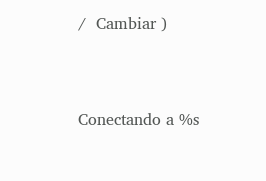/  Cambiar )


Conectando a %s